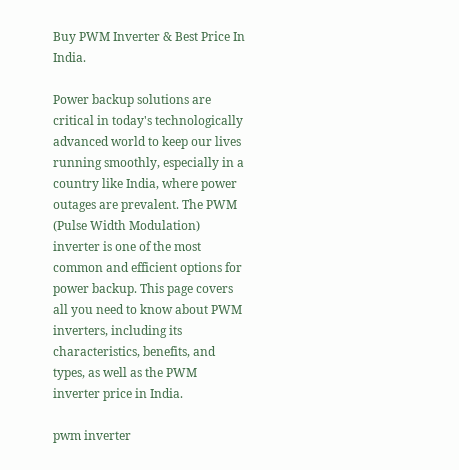Buy PWM Inverter & Best Price In India.

Power backup solutions are critical in today's technologically advanced world to keep our lives running smoothly, especially in a country like India, where power outages are prevalent. The PWM (Pulse Width Modulation) inverter is one of the most common and efficient options for power backup. This page covers all you need to know about PWM inverters, including its characteristics, benefits, and types, as well as the PWM inverter price in India.

pwm inverter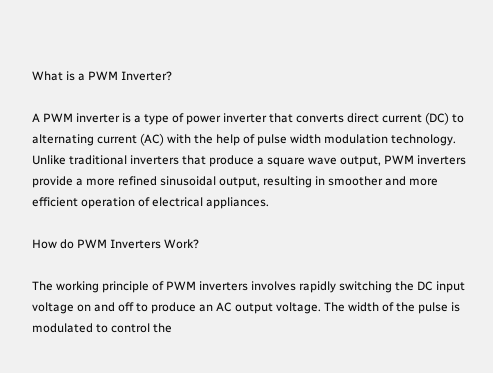What is a PWM Inverter?

A PWM inverter is a type of power inverter that converts direct current (DC) to alternating current (AC) with the help of pulse width modulation technology. Unlike traditional inverters that produce a square wave output, PWM inverters provide a more refined sinusoidal output, resulting in smoother and more efficient operation of electrical appliances.

How do PWM Inverters Work?

The working principle of PWM inverters involves rapidly switching the DC input voltage on and off to produce an AC output voltage. The width of the pulse is modulated to control the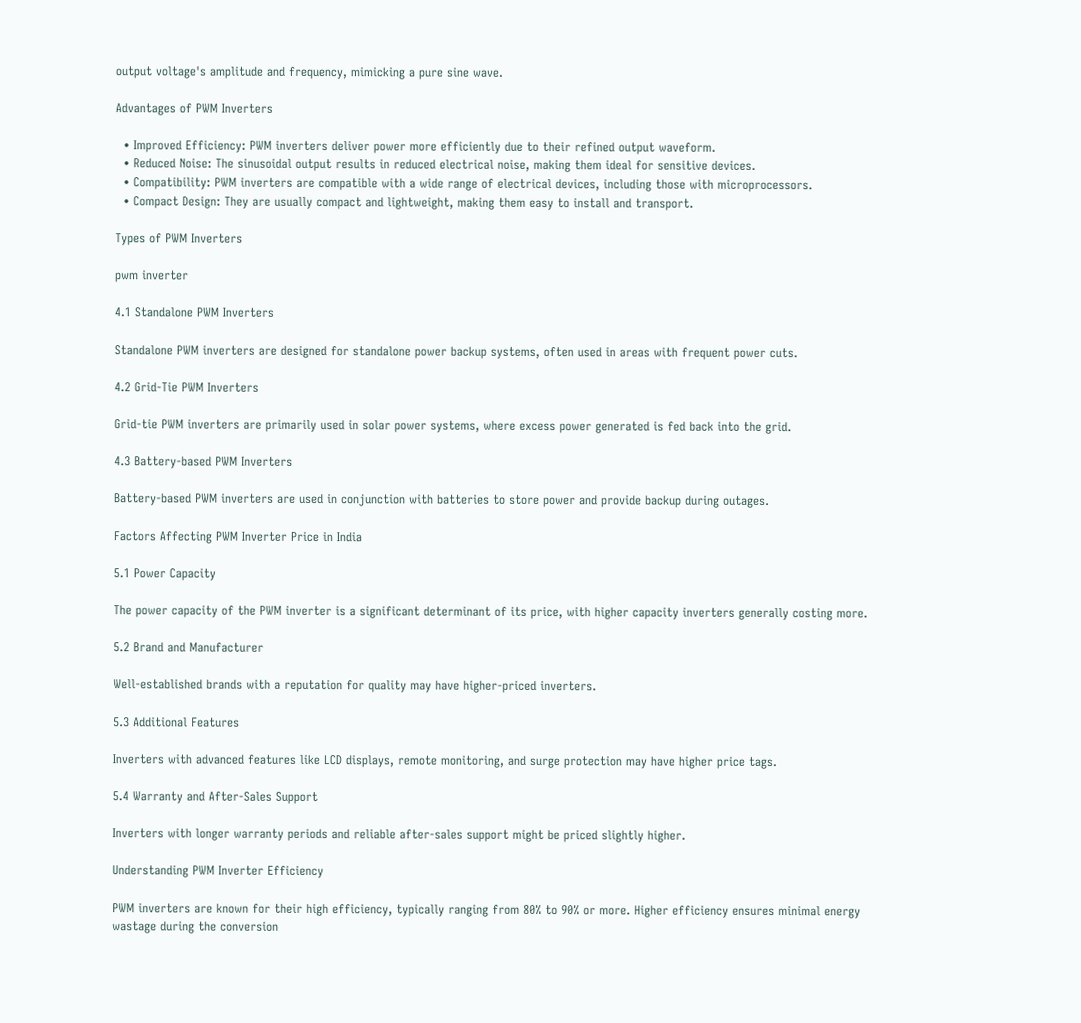output voltage's amplitude and frequency, mimicking a pure sine wave.

Advantages of PWM Inverters

  • Improved Efficiency: PWM inverters deliver power more efficiently due to their refined output waveform.
  • Reduced Noise: The sinusoidal output results in reduced electrical noise, making them ideal for sensitive devices.
  • Compatibility: PWM inverters are compatible with a wide range of electrical devices, including those with microprocessors.
  • Compact Design: They are usually compact and lightweight, making them easy to install and transport.

Types of PWM Inverters

pwm inverter

4.1 Standalone PWM Inverters

Standalone PWM inverters are designed for standalone power backup systems, often used in areas with frequent power cuts.

4.2 Grid-Tie PWM Inverters

Grid-tie PWM inverters are primarily used in solar power systems, where excess power generated is fed back into the grid.

4.3 Battery-based PWM Inverters

Battery-based PWM inverters are used in conjunction with batteries to store power and provide backup during outages.

Factors Affecting PWM Inverter Price in India

5.1 Power Capacity

The power capacity of the PWM inverter is a significant determinant of its price, with higher capacity inverters generally costing more.

5.2 Brand and Manufacturer

Well-established brands with a reputation for quality may have higher-priced inverters.

5.3 Additional Features

Inverters with advanced features like LCD displays, remote monitoring, and surge protection may have higher price tags.

5.4 Warranty and After-Sales Support

Inverters with longer warranty periods and reliable after-sales support might be priced slightly higher.

Understanding PWM Inverter Efficiency

PWM inverters are known for their high efficiency, typically ranging from 80% to 90% or more. Higher efficiency ensures minimal energy wastage during the conversion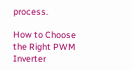process.

How to Choose the Right PWM Inverter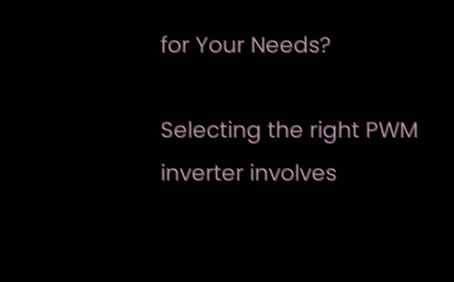for Your Needs?

Selecting the right PWM inverter involves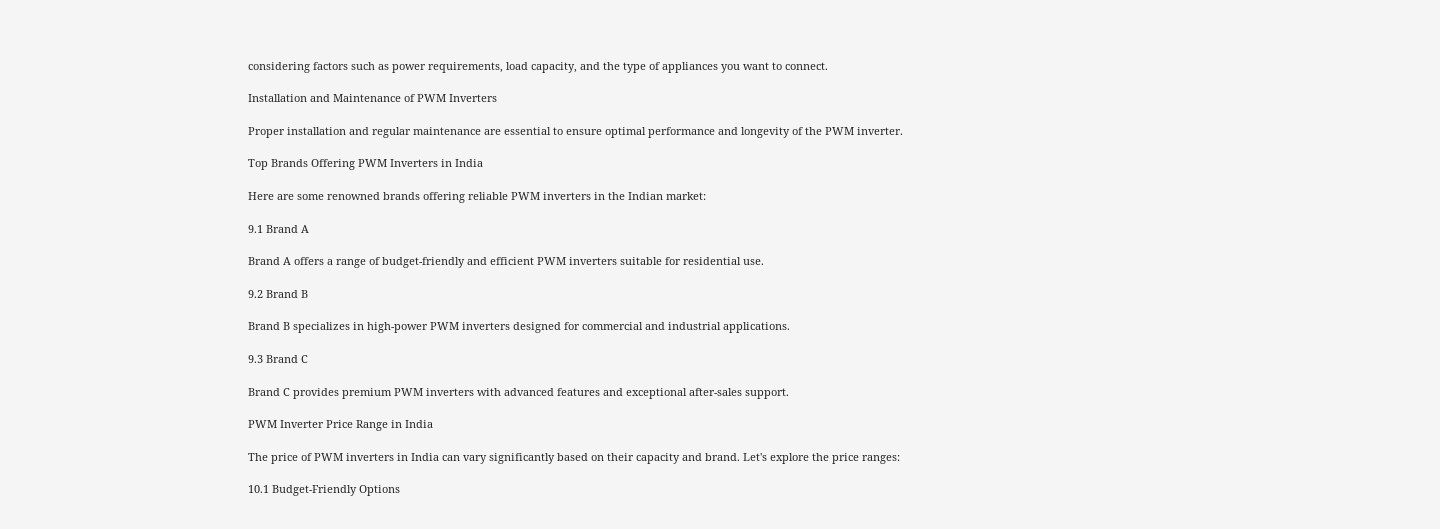considering factors such as power requirements, load capacity, and the type of appliances you want to connect.

Installation and Maintenance of PWM Inverters

Proper installation and regular maintenance are essential to ensure optimal performance and longevity of the PWM inverter.

Top Brands Offering PWM Inverters in India

Here are some renowned brands offering reliable PWM inverters in the Indian market:

9.1 Brand A

Brand A offers a range of budget-friendly and efficient PWM inverters suitable for residential use.

9.2 Brand B

Brand B specializes in high-power PWM inverters designed for commercial and industrial applications.

9.3 Brand C

Brand C provides premium PWM inverters with advanced features and exceptional after-sales support.

PWM Inverter Price Range in India

The price of PWM inverters in India can vary significantly based on their capacity and brand. Let's explore the price ranges:

10.1 Budget-Friendly Options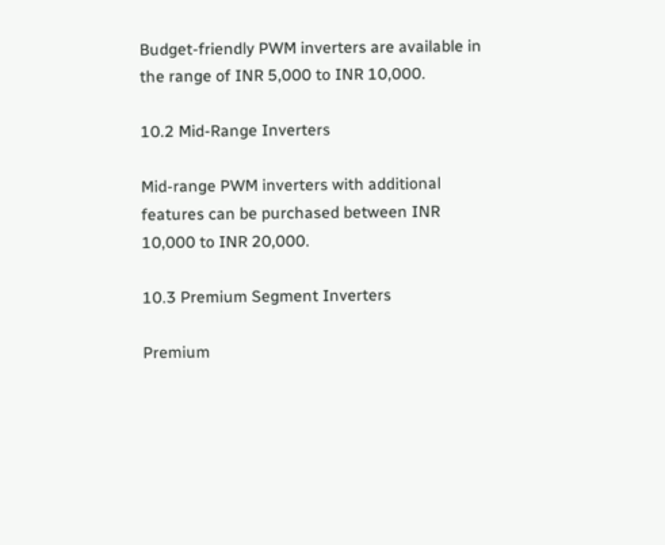Budget-friendly PWM inverters are available in the range of INR 5,000 to INR 10,000.

10.2 Mid-Range Inverters

Mid-range PWM inverters with additional features can be purchased between INR 10,000 to INR 20,000.

10.3 Premium Segment Inverters

Premium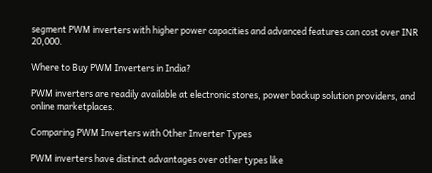segment PWM inverters with higher power capacities and advanced features can cost over INR 20,000.

Where to Buy PWM Inverters in India?

PWM inverters are readily available at electronic stores, power backup solution providers, and online marketplaces.

Comparing PWM Inverters with Other Inverter Types

PWM inverters have distinct advantages over other types like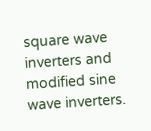square wave inverters and modified sine wave inverters.